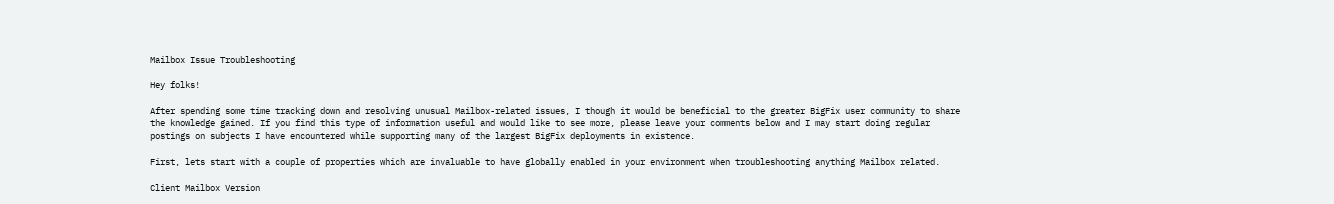Mailbox Issue Troubleshooting

Hey folks!

After spending some time tracking down and resolving unusual Mailbox-related issues, I though it would be beneficial to the greater BigFix user community to share the knowledge gained. If you find this type of information useful and would like to see more, please leave your comments below and I may start doing regular postings on subjects I have encountered while supporting many of the largest BigFix deployments in existence.

First, lets start with a couple of properties which are invaluable to have globally enabled in your environment when troubleshooting anything Mailbox related.

Client Mailbox Version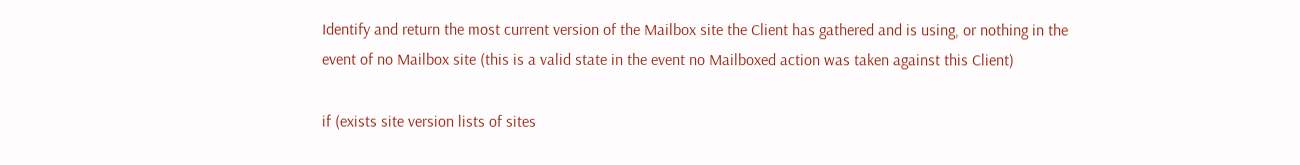Identify and return the most current version of the Mailbox site the Client has gathered and is using, or nothing in the event of no Mailbox site (this is a valid state in the event no Mailboxed action was taken against this Client)

if (exists site version lists of sites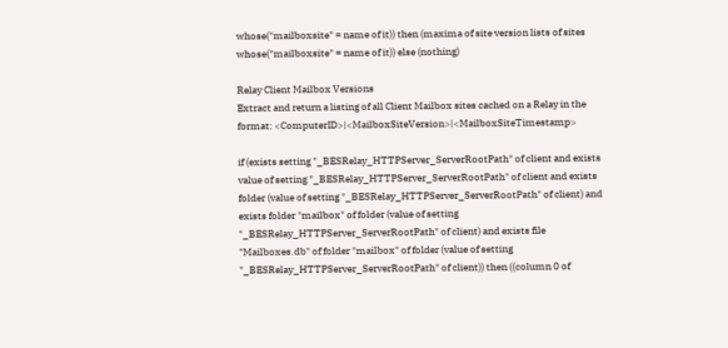whose("mailboxsite" = name of it)) then (maxima of site version lists of sites whose("mailboxsite" = name of it)) else (nothing)

Relay Client Mailbox Versions
Extract and return a listing of all Client Mailbox sites cached on a Relay in the format: <ComputerID>|<MailboxSiteVersion>|<MailboxSiteTimestamp>

if (exists setting "_BESRelay_HTTPServer_ServerRootPath" of client and exists value of setting "_BESRelay_HTTPServer_ServerRootPath" of client and exists folder (value of setting "_BESRelay_HTTPServer_ServerRootPath" of client) and exists folder "mailbox" of folder (value of setting "_BESRelay_HTTPServer_ServerRootPath" of client) and exists file "Mailboxes.db" of folder "mailbox" of folder (value of setting "_BESRelay_HTTPServer_ServerRootPath" of client)) then ((column 0 of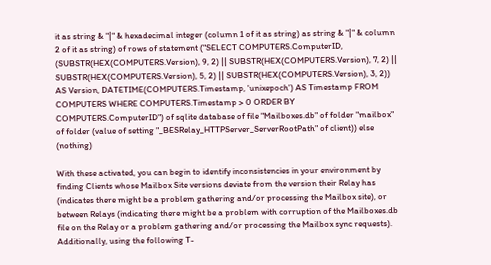it as string & "|" & hexadecimal integer (column 1 of it as string) as string & "|" & column 2 of it as string) of rows of statement ("SELECT COMPUTERS.ComputerID, (SUBSTR(HEX(COMPUTERS.Version), 9, 2) || SUBSTR(HEX(COMPUTERS.Version), 7, 2) || SUBSTR(HEX(COMPUTERS.Version), 5, 2) || SUBSTR(HEX(COMPUTERS.Version), 3, 2)) AS Version, DATETIME(COMPUTERS.Timestamp, 'unixepoch') AS Timestamp FROM COMPUTERS WHERE COMPUTERS.Timestamp > 0 ORDER BY COMPUTERS.ComputerID") of sqlite database of file "Mailboxes.db" of folder "mailbox" of folder (value of setting "_BESRelay_HTTPServer_ServerRootPath" of client)) else (nothing)

With these activated, you can begin to identify inconsistencies in your environment by finding Clients whose Mailbox Site versions deviate from the version their Relay has (indicates there might be a problem gathering and/or processing the Mailbox site), or between Relays (indicating there might be a problem with corruption of the Mailboxes.db file on the Relay or a problem gathering and/or processing the Mailbox sync requests). Additionally, using the following T-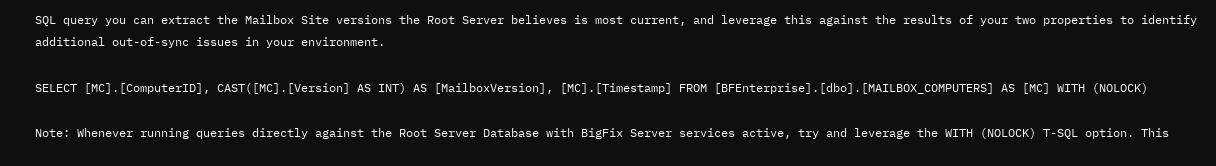SQL query you can extract the Mailbox Site versions the Root Server believes is most current, and leverage this against the results of your two properties to identify additional out-of-sync issues in your environment.

SELECT [MC].[ComputerID], CAST([MC].[Version] AS INT) AS [MailboxVersion], [MC].[Timestamp] FROM [BFEnterprise].[dbo].[MAILBOX_COMPUTERS] AS [MC] WITH (NOLOCK)

Note: Whenever running queries directly against the Root Server Database with BigFix Server services active, try and leverage the WITH (NOLOCK) T-SQL option. This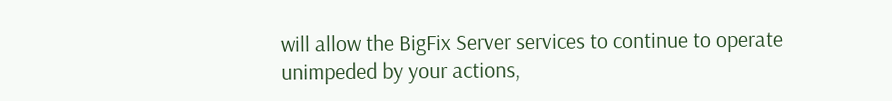will allow the BigFix Server services to continue to operate unimpeded by your actions,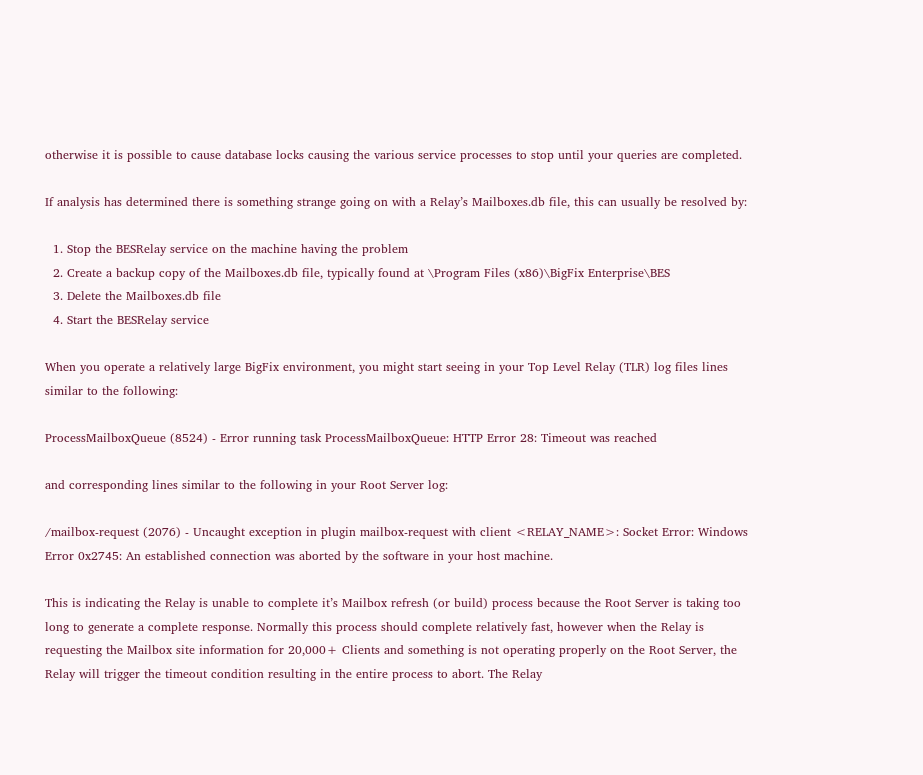otherwise it is possible to cause database locks causing the various service processes to stop until your queries are completed.

If analysis has determined there is something strange going on with a Relay’s Mailboxes.db file, this can usually be resolved by:

  1. Stop the BESRelay service on the machine having the problem
  2. Create a backup copy of the Mailboxes.db file, typically found at \Program Files (x86)\BigFix Enterprise\BES
  3. Delete the Mailboxes.db file
  4. Start the BESRelay service

When you operate a relatively large BigFix environment, you might start seeing in your Top Level Relay (TLR) log files lines similar to the following:

ProcessMailboxQueue (8524) - Error running task ProcessMailboxQueue: HTTP Error 28: Timeout was reached

and corresponding lines similar to the following in your Root Server log:

/mailbox-request (2076) - Uncaught exception in plugin mailbox-request with client <RELAY_NAME>: Socket Error: Windows Error 0x2745: An established connection was aborted by the software in your host machine.

This is indicating the Relay is unable to complete it’s Mailbox refresh (or build) process because the Root Server is taking too long to generate a complete response. Normally this process should complete relatively fast, however when the Relay is requesting the Mailbox site information for 20,000+ Clients and something is not operating properly on the Root Server, the Relay will trigger the timeout condition resulting in the entire process to abort. The Relay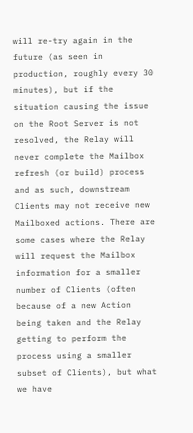will re-try again in the future (as seen in production, roughly every 30 minutes), but if the situation causing the issue on the Root Server is not resolved, the Relay will never complete the Mailbox refresh (or build) process and as such, downstream Clients may not receive new Mailboxed actions. There are some cases where the Relay will request the Mailbox information for a smaller number of Clients (often because of a new Action being taken and the Relay getting to perform the process using a smaller subset of Clients), but what we have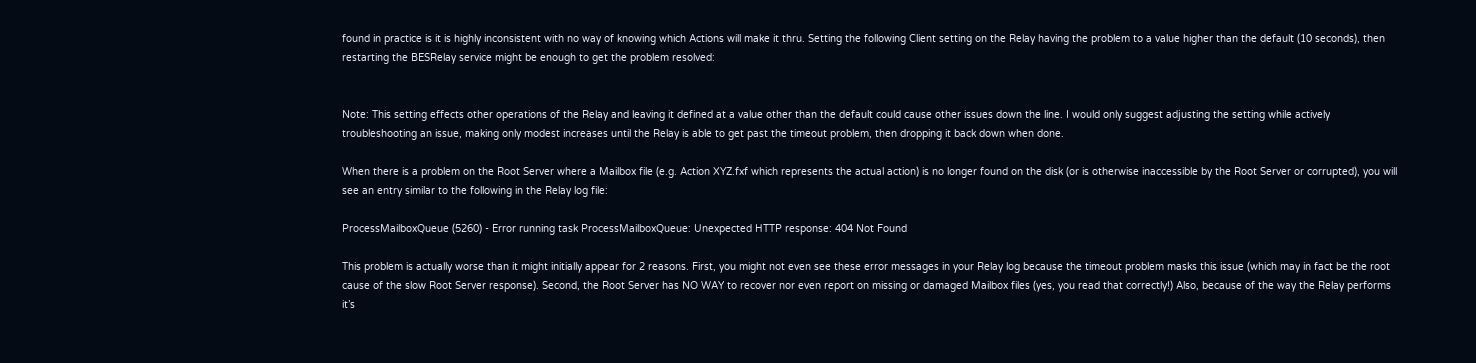found in practice is it is highly inconsistent with no way of knowing which Actions will make it thru. Setting the following Client setting on the Relay having the problem to a value higher than the default (10 seconds), then restarting the BESRelay service might be enough to get the problem resolved:


Note: This setting effects other operations of the Relay and leaving it defined at a value other than the default could cause other issues down the line. I would only suggest adjusting the setting while actively troubleshooting an issue, making only modest increases until the Relay is able to get past the timeout problem, then dropping it back down when done.

When there is a problem on the Root Server where a Mailbox file (e.g. Action XYZ.fxf which represents the actual action) is no longer found on the disk (or is otherwise inaccessible by the Root Server or corrupted), you will see an entry similar to the following in the Relay log file:

ProcessMailboxQueue (5260) - Error running task ProcessMailboxQueue: Unexpected HTTP response: 404 Not Found

This problem is actually worse than it might initially appear for 2 reasons. First, you might not even see these error messages in your Relay log because the timeout problem masks this issue (which may in fact be the root cause of the slow Root Server response). Second, the Root Server has NO WAY to recover nor even report on missing or damaged Mailbox files (yes, you read that correctly!) Also, because of the way the Relay performs it’s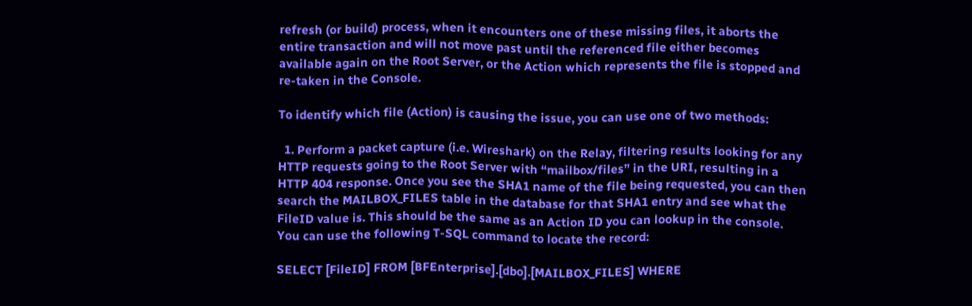refresh (or build) process, when it encounters one of these missing files, it aborts the entire transaction and will not move past until the referenced file either becomes available again on the Root Server, or the Action which represents the file is stopped and re-taken in the Console.

To identify which file (Action) is causing the issue, you can use one of two methods:

  1. Perform a packet capture (i.e. Wireshark) on the Relay, filtering results looking for any HTTP requests going to the Root Server with “mailbox/files” in the URI, resulting in a HTTP 404 response. Once you see the SHA1 name of the file being requested, you can then search the MAILBOX_FILES table in the database for that SHA1 entry and see what the FileID value is. This should be the same as an Action ID you can lookup in the console. You can use the following T-SQL command to locate the record:

SELECT [FileID] FROM [BFEnterprise].[dbo].[MAILBOX_FILES] WHERE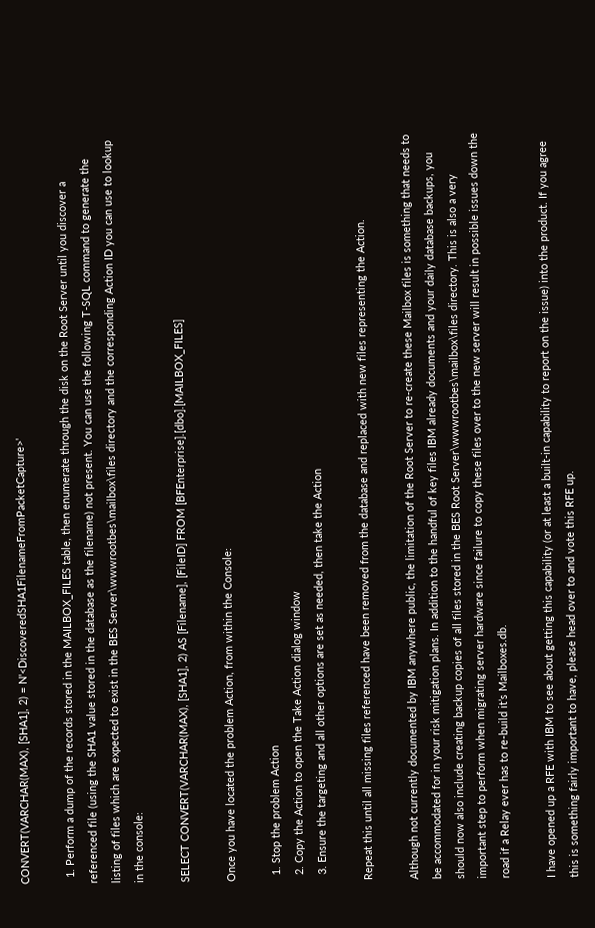CONVERT(VARCHAR(MAX), [SHA1], 2) = N'<DiscoveredSHA1FilenameFromPacketCapture>'

  1. Perform a dump of the records stored in the MAILBOX_FILES table, then enumerate through the disk on the Root Server until you discover a referenced file (using the SHA1 value stored in the database as the filename) not present. You can use the following T-SQL command to generate the listing of files which are expected to exist in the BES Server\wwwrootbes\mailbox\files directory and the corresponding Action ID you can use to lookup in the console:

SELECT CONVERT(VARCHAR(MAX), [SHA1], 2) AS [Filename], [FileID] FROM [BFEnterprise].[dbo].[MAILBOX_FILES]

Once you have located the problem Action, from within the Console:

  1. Stop the problem Action
  2. Copy the Action to open the Take Action dialog window
  3. Ensure the targeting and all other options are set as needed, then take the Action

Repeat this until all missing files referenced have been removed from the database and replaced with new files representing the Action.

Although not currently documented by IBM anywhere public, the limitation of the Root Server to re-create these Mailbox files is something that needs to be accommodated for in your risk mitigation plans. In addition to the handful of key files IBM already documents and your daily database backups, you should now also include creating backup copies of all files stored in the BES Root Server\wwwrootbes\mailbox\files directory. This is also a very important step to perform when migrating server hardware since failure to copy these files over to the new server will result in possible issues down the road if a Relay ever has to re-build it’s Mailboxes.db.

I have opened up a RFE with IBM to see about getting this capability (or at least a built-in capability to report on the issue) into the product. If you agree this is something fairly important to have, please head over to and vote this RFE up.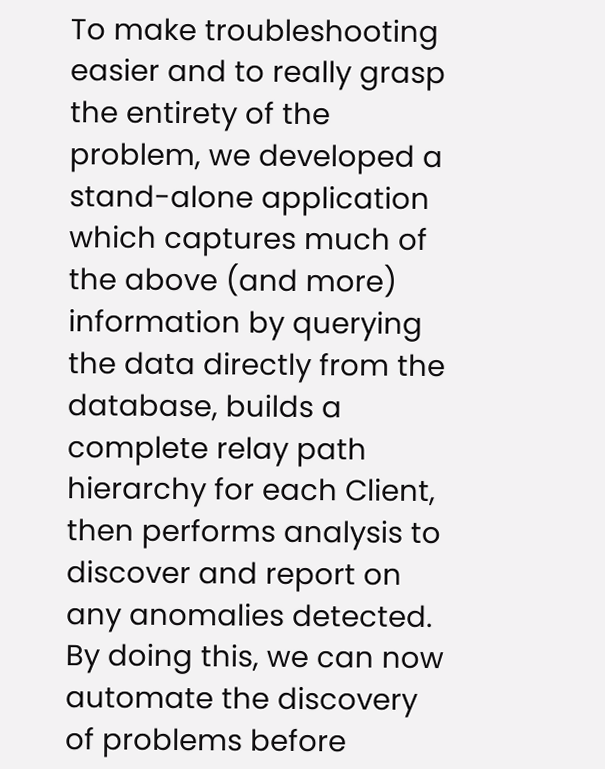To make troubleshooting easier and to really grasp the entirety of the problem, we developed a stand-alone application which captures much of the above (and more) information by querying the data directly from the database, builds a complete relay path hierarchy for each Client, then performs analysis to discover and report on any anomalies detected. By doing this, we can now automate the discovery of problems before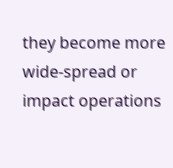they become more wide-spread or impact operations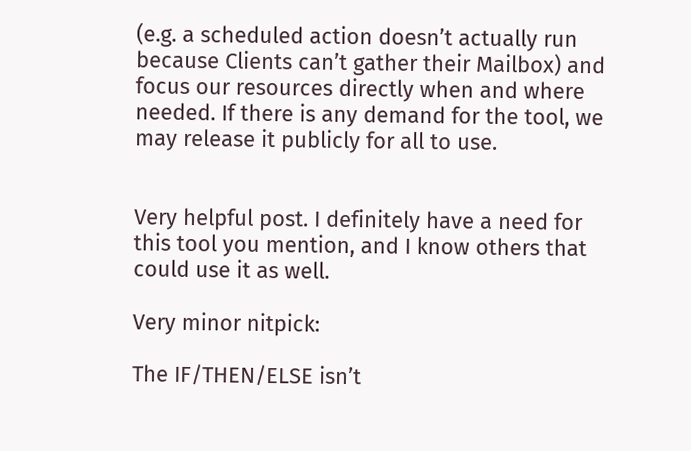(e.g. a scheduled action doesn’t actually run because Clients can’t gather their Mailbox) and focus our resources directly when and where needed. If there is any demand for the tool, we may release it publicly for all to use.


Very helpful post. I definitely have a need for this tool you mention, and I know others that could use it as well.

Very minor nitpick:

The IF/THEN/ELSE isn’t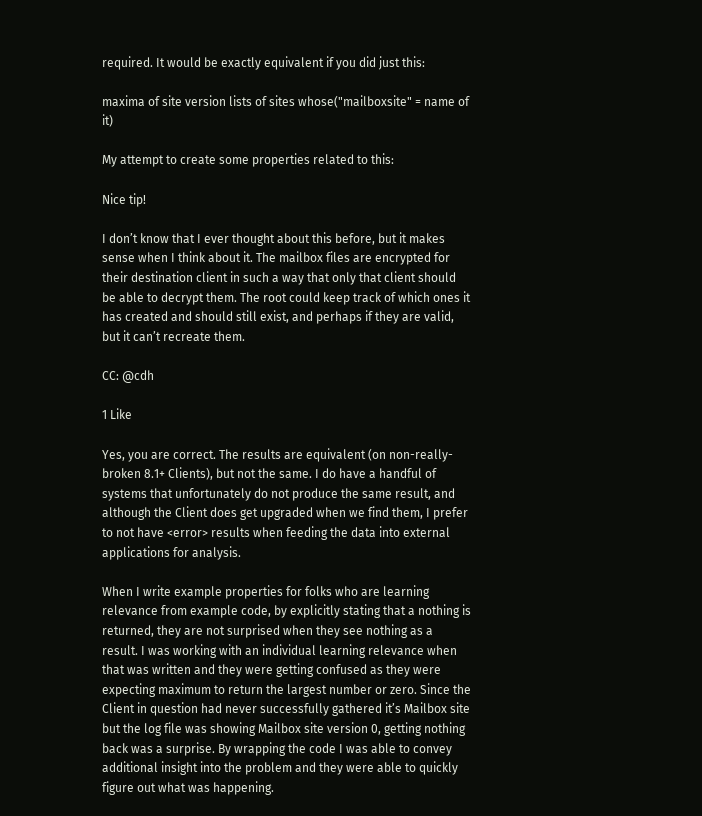required. It would be exactly equivalent if you did just this:

maxima of site version lists of sites whose("mailboxsite" = name of it)

My attempt to create some properties related to this:

Nice tip!

I don’t know that I ever thought about this before, but it makes sense when I think about it. The mailbox files are encrypted for their destination client in such a way that only that client should be able to decrypt them. The root could keep track of which ones it has created and should still exist, and perhaps if they are valid, but it can’t recreate them.

CC: @cdh

1 Like

Yes, you are correct. The results are equivalent (on non-really-broken 8.1+ Clients), but not the same. I do have a handful of systems that unfortunately do not produce the same result, and although the Client does get upgraded when we find them, I prefer to not have <error> results when feeding the data into external applications for analysis.

When I write example properties for folks who are learning relevance from example code, by explicitly stating that a nothing is returned, they are not surprised when they see nothing as a result. I was working with an individual learning relevance when that was written and they were getting confused as they were expecting maximum to return the largest number or zero. Since the Client in question had never successfully gathered it’s Mailbox site but the log file was showing Mailbox site version 0, getting nothing back was a surprise. By wrapping the code I was able to convey additional insight into the problem and they were able to quickly figure out what was happening.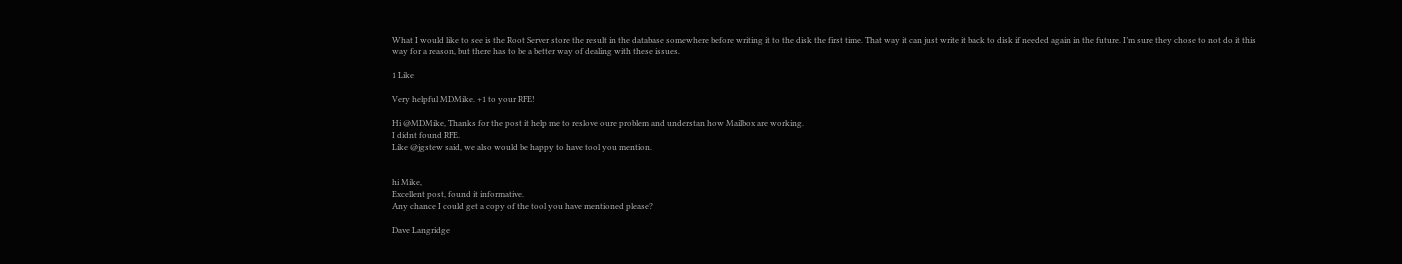What I would like to see is the Root Server store the result in the database somewhere before writing it to the disk the first time. That way it can just write it back to disk if needed again in the future. I’m sure they chose to not do it this way for a reason, but there has to be a better way of dealing with these issues.

1 Like

Very helpful MDMike. +1 to your RFE!

Hi @MDMike, Thanks for the post it help me to reslove oure problem and understan how Mailbox are working.
I didnt found RFE.
Like @jgstew said, we also would be happy to have tool you mention.


hi Mike,
Excellent post, found it informative.
Any chance I could get a copy of the tool you have mentioned please?

Dave Langridge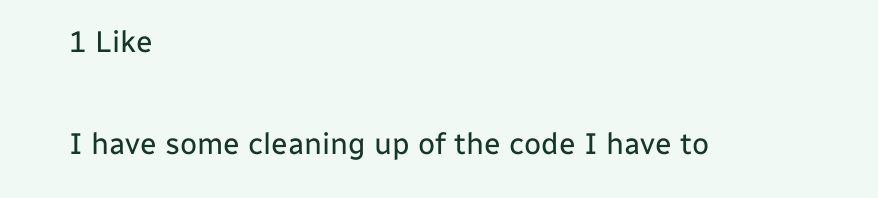1 Like

I have some cleaning up of the code I have to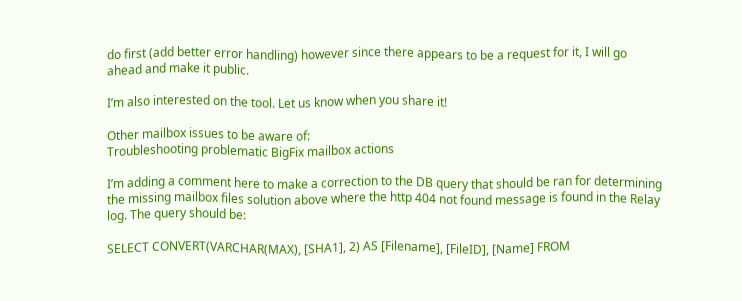do first (add better error handling) however since there appears to be a request for it, I will go ahead and make it public.

I’m also interested on the tool. Let us know when you share it!

Other mailbox issues to be aware of:
Troubleshooting problematic BigFix mailbox actions

I’m adding a comment here to make a correction to the DB query that should be ran for determining the missing mailbox files solution above where the http 404 not found message is found in the Relay log. The query should be:

SELECT CONVERT(VARCHAR(MAX), [SHA1], 2) AS [Filename], [FileID], [Name] FROM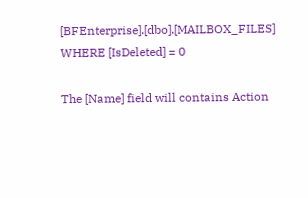[BFEnterprise].[dbo].[MAILBOX_FILES] WHERE [IsDeleted] = 0

The [Name] field will contains Action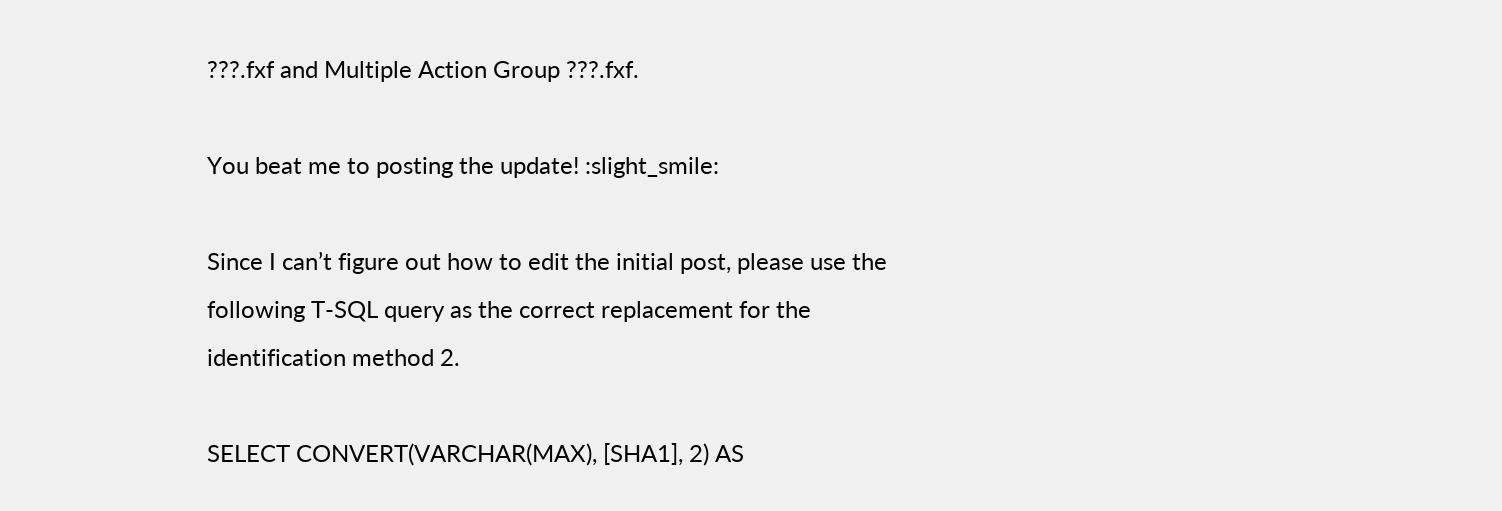???.fxf and Multiple Action Group ???.fxf.

You beat me to posting the update! :slight_smile:

Since I can’t figure out how to edit the initial post, please use the following T-SQL query as the correct replacement for the identification method 2.

SELECT CONVERT(VARCHAR(MAX), [SHA1], 2) AS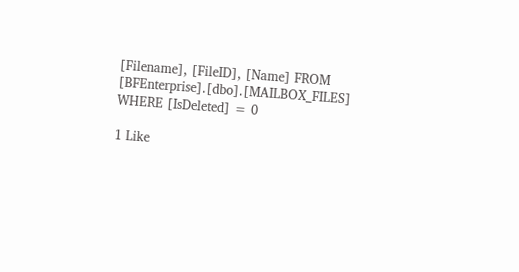[Filename], [FileID], [Name] FROM [BFEnterprise].[dbo].[MAILBOX_FILES] WHERE [IsDeleted] = 0

1 Like